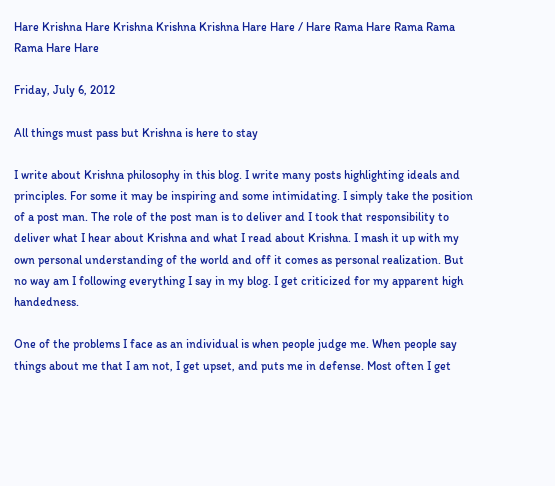Hare Krishna Hare Krishna Krishna Krishna Hare Hare / Hare Rama Hare Rama Rama Rama Hare Hare

Friday, July 6, 2012

All things must pass but Krishna is here to stay

I write about Krishna philosophy in this blog. I write many posts highlighting ideals and principles. For some it may be inspiring and some intimidating. I simply take the position of a post man. The role of the post man is to deliver and I took that responsibility to deliver what I hear about Krishna and what I read about Krishna. I mash it up with my own personal understanding of the world and off it comes as personal realization. But no way am I following everything I say in my blog. I get criticized for my apparent high handedness.

One of the problems I face as an individual is when people judge me. When people say things about me that I am not, I get upset, and puts me in defense. Most often I get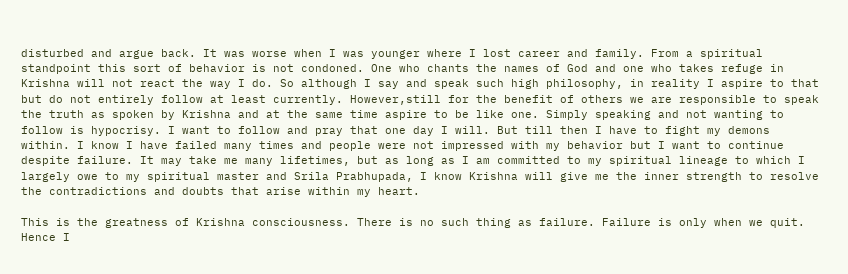disturbed and argue back. It was worse when I was younger where I lost career and family. From a spiritual standpoint this sort of behavior is not condoned. One who chants the names of God and one who takes refuge in Krishna will not react the way I do. So although I say and speak such high philosophy, in reality I aspire to that but do not entirely follow at least currently. However,still for the benefit of others we are responsible to speak the truth as spoken by Krishna and at the same time aspire to be like one. Simply speaking and not wanting to follow is hypocrisy. I want to follow and pray that one day I will. But till then I have to fight my demons within. I know I have failed many times and people were not impressed with my behavior but I want to continue despite failure. It may take me many lifetimes, but as long as I am committed to my spiritual lineage to which I largely owe to my spiritual master and Srila Prabhupada, I know Krishna will give me the inner strength to resolve the contradictions and doubts that arise within my heart.

This is the greatness of Krishna consciousness. There is no such thing as failure. Failure is only when we quit.  Hence I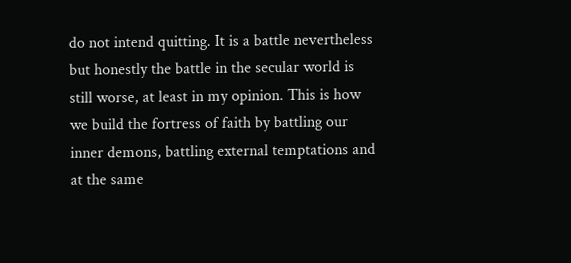do not intend quitting. It is a battle nevertheless but honestly the battle in the secular world is still worse, at least in my opinion. This is how we build the fortress of faith by battling our inner demons, battling external temptations and at the same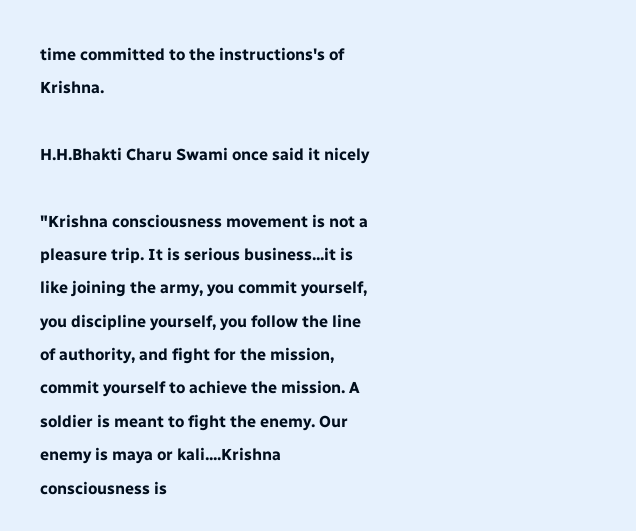time committed to the instructions's of Krishna.

H.H.Bhakti Charu Swami once said it nicely

"Krishna consciousness movement is not a pleasure trip. It is serious business...it is like joining the army, you commit yourself, you discipline yourself, you follow the line of authority, and fight for the mission, commit yourself to achieve the mission. A soldier is meant to fight the enemy. Our enemy is maya or kali....Krishna consciousness is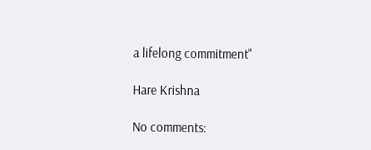a lifelong commitment"

Hare Krishna

No comments: